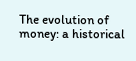The evolution of money: a historical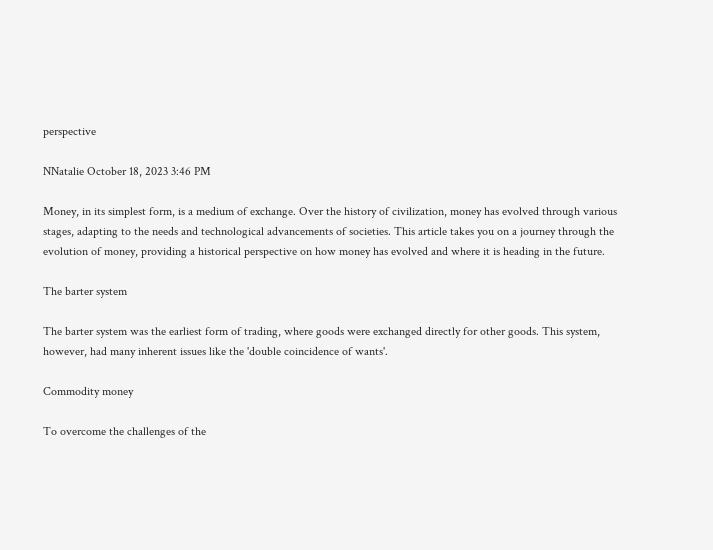perspective

NNatalie October 18, 2023 3:46 PM

Money, in its simplest form, is a medium of exchange. Over the history of civilization, money has evolved through various stages, adapting to the needs and technological advancements of societies. This article takes you on a journey through the evolution of money, providing a historical perspective on how money has evolved and where it is heading in the future.

The barter system

The barter system was the earliest form of trading, where goods were exchanged directly for other goods. This system, however, had many inherent issues like the 'double coincidence of wants'.

Commodity money

To overcome the challenges of the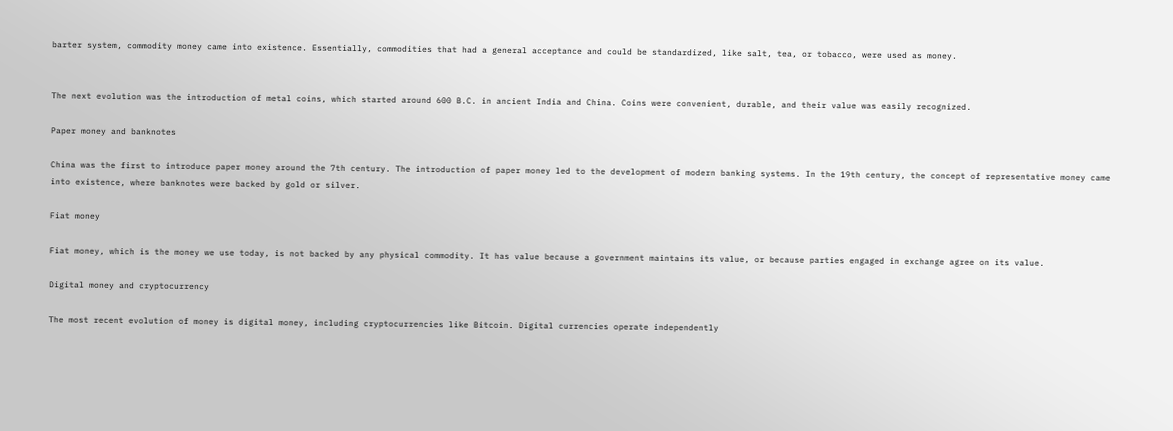barter system, commodity money came into existence. Essentially, commodities that had a general acceptance and could be standardized, like salt, tea, or tobacco, were used as money.


The next evolution was the introduction of metal coins, which started around 600 B.C. in ancient India and China. Coins were convenient, durable, and their value was easily recognized.

Paper money and banknotes

China was the first to introduce paper money around the 7th century. The introduction of paper money led to the development of modern banking systems. In the 19th century, the concept of representative money came into existence, where banknotes were backed by gold or silver.

Fiat money

Fiat money, which is the money we use today, is not backed by any physical commodity. It has value because a government maintains its value, or because parties engaged in exchange agree on its value.

Digital money and cryptocurrency

The most recent evolution of money is digital money, including cryptocurrencies like Bitcoin. Digital currencies operate independently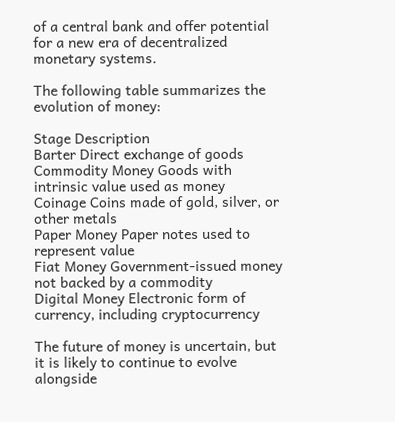of a central bank and offer potential for a new era of decentralized monetary systems.

The following table summarizes the evolution of money:

Stage Description
Barter Direct exchange of goods
Commodity Money Goods with intrinsic value used as money
Coinage Coins made of gold, silver, or other metals
Paper Money Paper notes used to represent value
Fiat Money Government-issued money not backed by a commodity
Digital Money Electronic form of currency, including cryptocurrency

The future of money is uncertain, but it is likely to continue to evolve alongside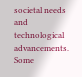societal needs and technological advancements. Some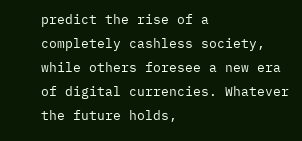predict the rise of a completely cashless society, while others foresee a new era of digital currencies. Whatever the future holds,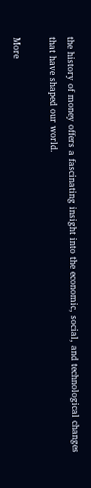the history of money offers a fascinating insight into the economic, social, and technological changes that have shaped our world.

More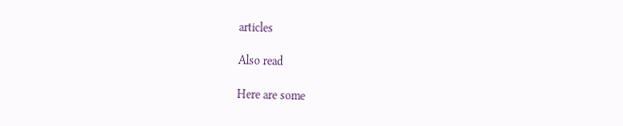articles

Also read

Here are some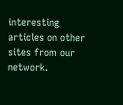interesting articles on other sites from our network.